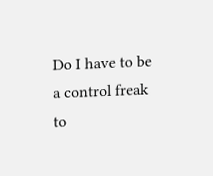Do I have to be a control freak to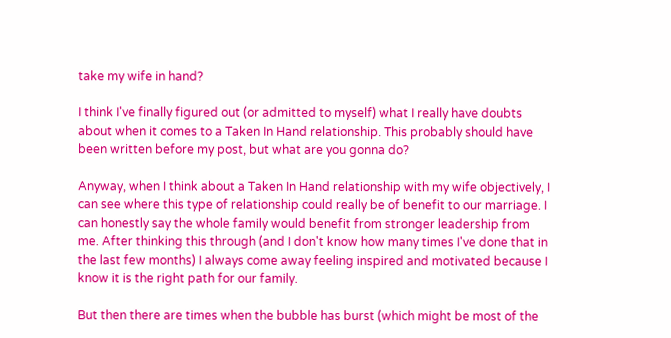take my wife in hand?

I think I've finally figured out (or admitted to myself) what I really have doubts about when it comes to a Taken In Hand relationship. This probably should have been written before my post, but what are you gonna do?

Anyway, when I think about a Taken In Hand relationship with my wife objectively, I can see where this type of relationship could really be of benefit to our marriage. I can honestly say the whole family would benefit from stronger leadership from me. After thinking this through (and I don't know how many times I've done that in the last few months) I always come away feeling inspired and motivated because I know it is the right path for our family.

But then there are times when the bubble has burst (which might be most of the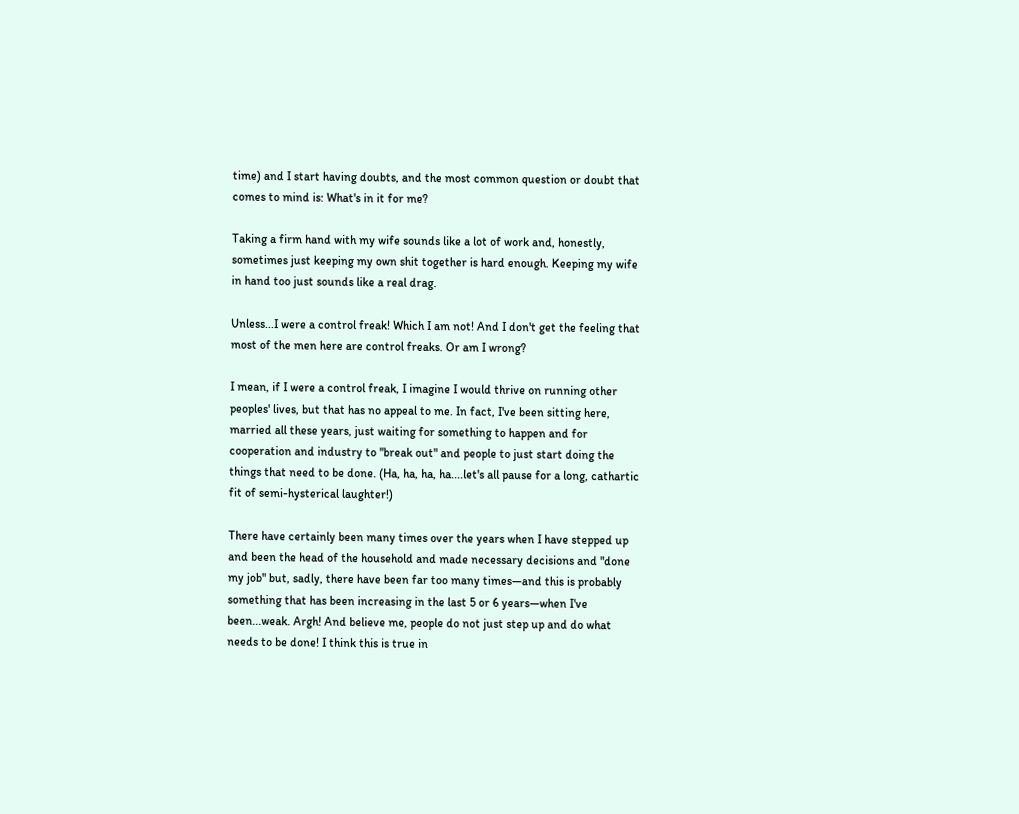time) and I start having doubts, and the most common question or doubt that comes to mind is: What's in it for me?

Taking a firm hand with my wife sounds like a lot of work and, honestly, sometimes just keeping my own shit together is hard enough. Keeping my wife in hand too just sounds like a real drag.

Unless...I were a control freak! Which I am not! And I don't get the feeling that most of the men here are control freaks. Or am I wrong?

I mean, if I were a control freak, I imagine I would thrive on running other peoples' lives, but that has no appeal to me. In fact, I've been sitting here, married all these years, just waiting for something to happen and for cooperation and industry to "break out" and people to just start doing the things that need to be done. (Ha, ha, ha, ha....let's all pause for a long, cathartic fit of semi-hysterical laughter!)

There have certainly been many times over the years when I have stepped up and been the head of the household and made necessary decisions and "done my job" but, sadly, there have been far too many times—and this is probably something that has been increasing in the last 5 or 6 years—when I've been...weak. Argh! And believe me, people do not just step up and do what needs to be done! I think this is true in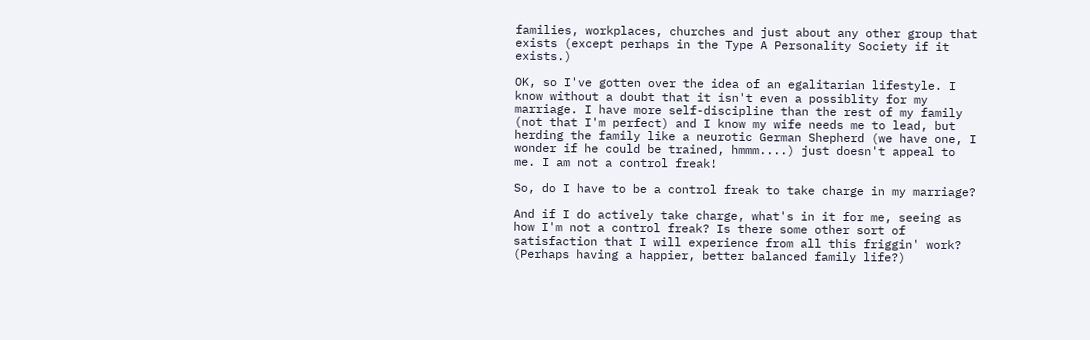families, workplaces, churches and just about any other group that exists (except perhaps in the Type A Personality Society if it exists.)

OK, so I've gotten over the idea of an egalitarian lifestyle. I know without a doubt that it isn't even a possiblity for my marriage. I have more self-discipline than the rest of my family (not that I'm perfect) and I know my wife needs me to lead, but herding the family like a neurotic German Shepherd (we have one, I wonder if he could be trained, hmmm....) just doesn't appeal to me. I am not a control freak!

So, do I have to be a control freak to take charge in my marriage?

And if I do actively take charge, what's in it for me, seeing as how I'm not a control freak? Is there some other sort of satisfaction that I will experience from all this friggin' work? (Perhaps having a happier, better balanced family life?)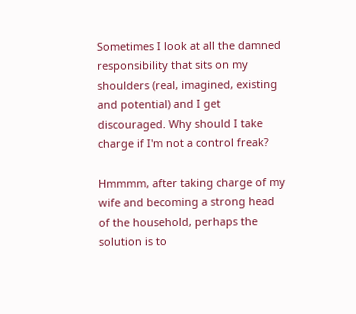Sometimes I look at all the damned responsibility that sits on my shoulders (real, imagined, existing and potential) and I get discouraged. Why should I take charge if I'm not a control freak?

Hmmmm, after taking charge of my wife and becoming a strong head of the household, perhaps the solution is to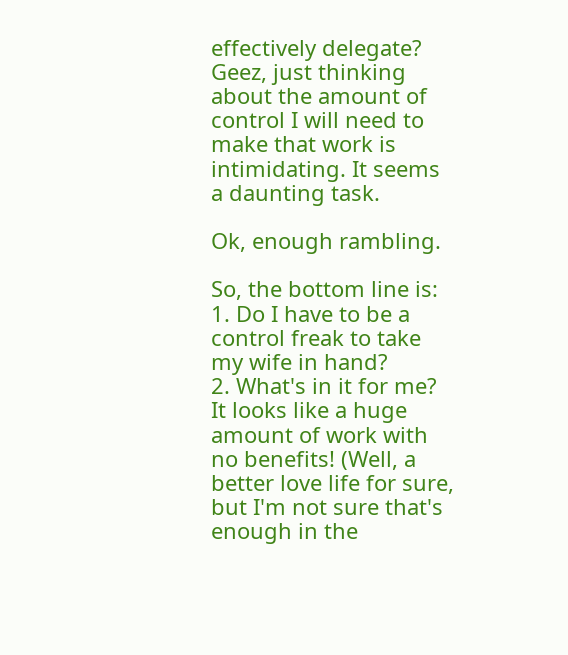effectively delegate? Geez, just thinking about the amount of control I will need to make that work is intimidating. It seems a daunting task.

Ok, enough rambling.

So, the bottom line is:
1. Do I have to be a control freak to take my wife in hand?
2. What's in it for me? It looks like a huge amount of work with no benefits! (Well, a better love life for sure, but I'm not sure that's enough in the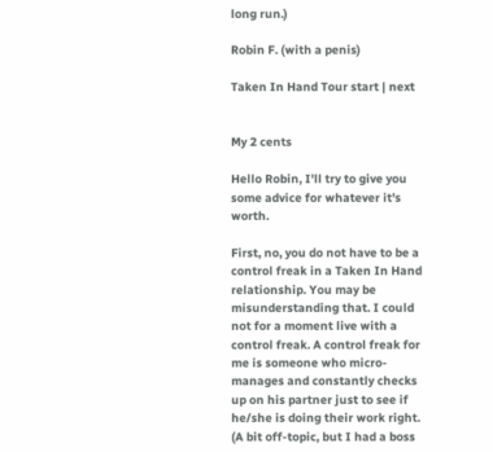long run.)

Robin F. (with a penis)

Taken In Hand Tour start | next


My 2 cents

Hello Robin, I'll try to give you some advice for whatever it's worth.

First, no, you do not have to be a control freak in a Taken In Hand relationship. You may be misunderstanding that. I could not for a moment live with a control freak. A control freak for me is someone who micro-manages and constantly checks up on his partner just to see if he/she is doing their work right. (A bit off-topic, but I had a boss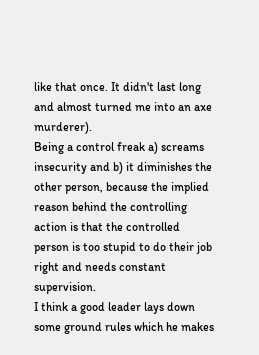like that once. It didn't last long and almost turned me into an axe murderer).
Being a control freak a) screams insecurity and b) it diminishes the other person, because the implied reason behind the controlling action is that the controlled person is too stupid to do their job right and needs constant supervision.
I think a good leader lays down some ground rules which he makes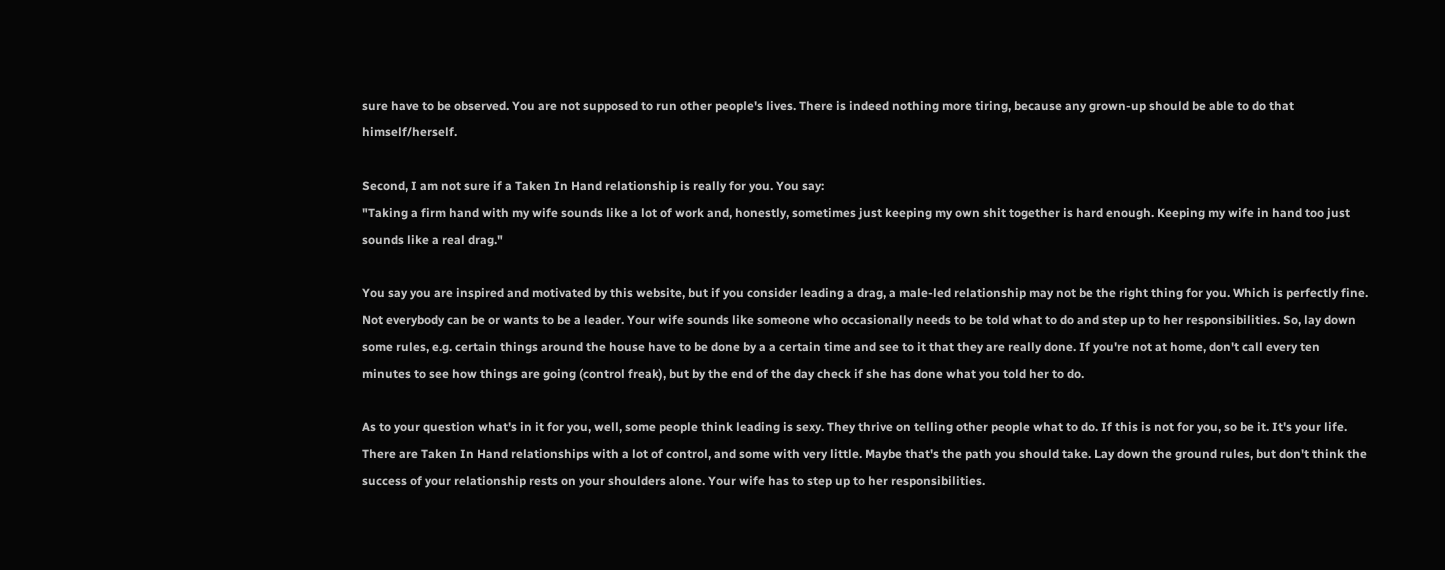sure have to be observed. You are not supposed to run other people's lives. There is indeed nothing more tiring, because any grown-up should be able to do that himself/herself.

Second, I am not sure if a Taken In Hand relationship is really for you. You say:
"Taking a firm hand with my wife sounds like a lot of work and, honestly, sometimes just keeping my own shit together is hard enough. Keeping my wife in hand too just sounds like a real drag."

You say you are inspired and motivated by this website, but if you consider leading a drag, a male-led relationship may not be the right thing for you. Which is perfectly fine. Not everybody can be or wants to be a leader. Your wife sounds like someone who occasionally needs to be told what to do and step up to her responsibilities. So, lay down some rules, e.g. certain things around the house have to be done by a a certain time and see to it that they are really done. If you're not at home, don't call every ten minutes to see how things are going (control freak), but by the end of the day check if she has done what you told her to do.

As to your question what's in it for you, well, some people think leading is sexy. They thrive on telling other people what to do. If this is not for you, so be it. It's your life. There are Taken In Hand relationships with a lot of control, and some with very little. Maybe that's the path you should take. Lay down the ground rules, but don't think the success of your relationship rests on your shoulders alone. Your wife has to step up to her responsibilities.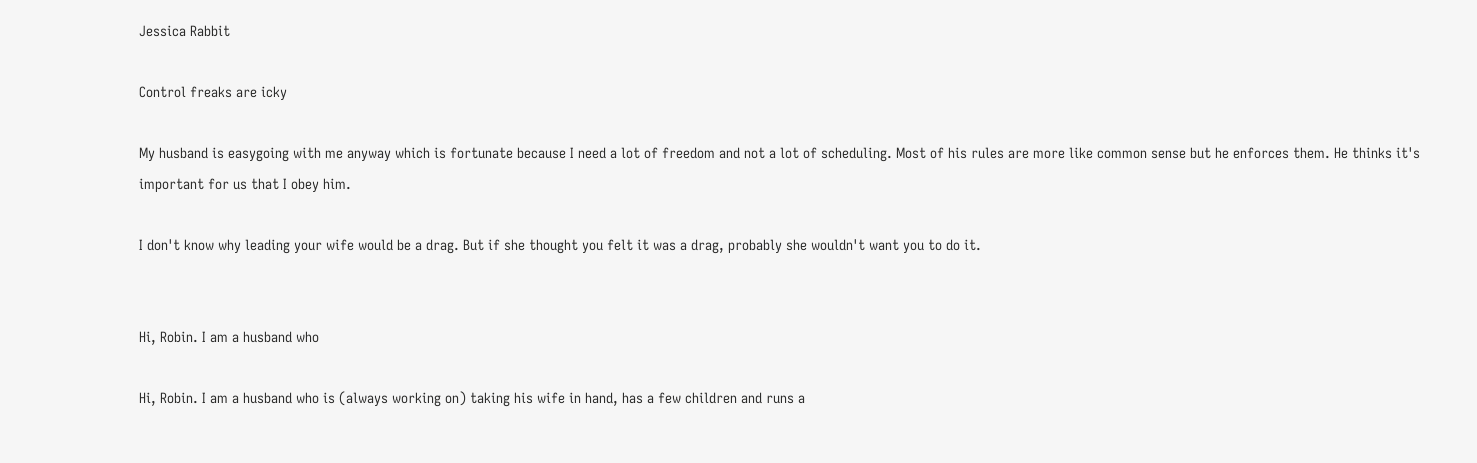Jessica Rabbit

Control freaks are icky

My husband is easygoing with me anyway which is fortunate because I need a lot of freedom and not a lot of scheduling. Most of his rules are more like common sense but he enforces them. He thinks it's important for us that I obey him.

I don't know why leading your wife would be a drag. But if she thought you felt it was a drag, probably she wouldn't want you to do it.


Hi, Robin. I am a husband who

Hi, Robin. I am a husband who is (always working on) taking his wife in hand, has a few children and runs a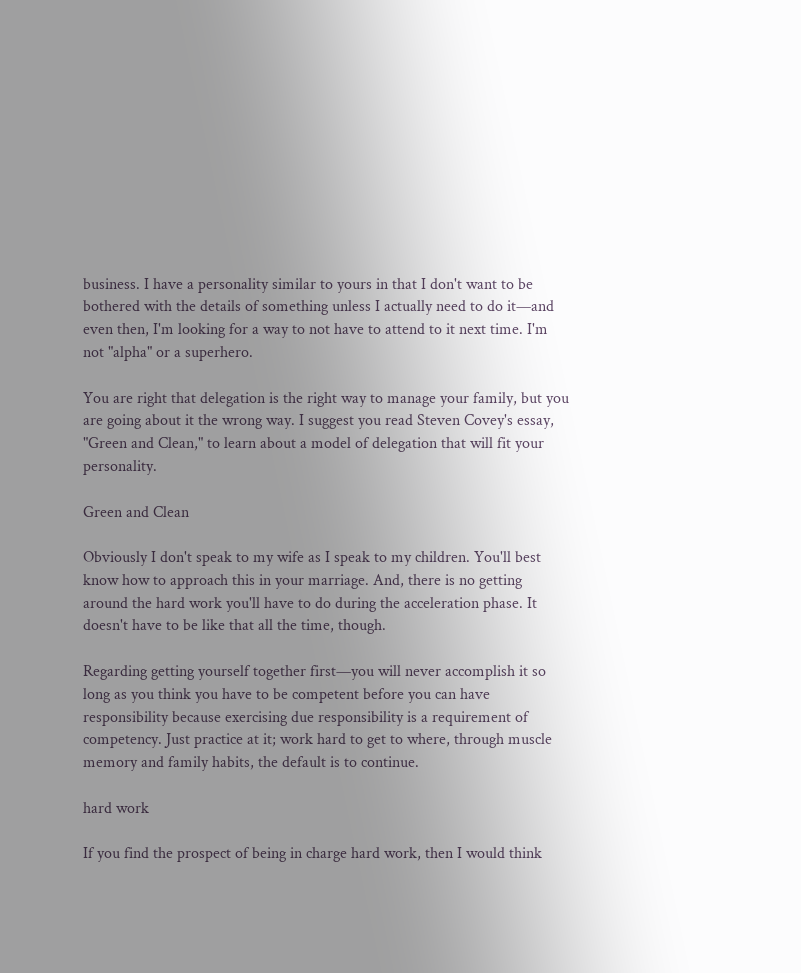business. I have a personality similar to yours in that I don't want to be bothered with the details of something unless I actually need to do it—and even then, I'm looking for a way to not have to attend to it next time. I'm not "alpha" or a superhero.

You are right that delegation is the right way to manage your family, but you are going about it the wrong way. I suggest you read Steven Covey's essay, "Green and Clean," to learn about a model of delegation that will fit your personality.

Green and Clean

Obviously I don't speak to my wife as I speak to my children. You'll best know how to approach this in your marriage. And, there is no getting around the hard work you'll have to do during the acceleration phase. It doesn't have to be like that all the time, though.

Regarding getting yourself together first—you will never accomplish it so long as you think you have to be competent before you can have responsibility because exercising due responsibility is a requirement of competency. Just practice at it; work hard to get to where, through muscle memory and family habits, the default is to continue.

hard work

If you find the prospect of being in charge hard work, then I would think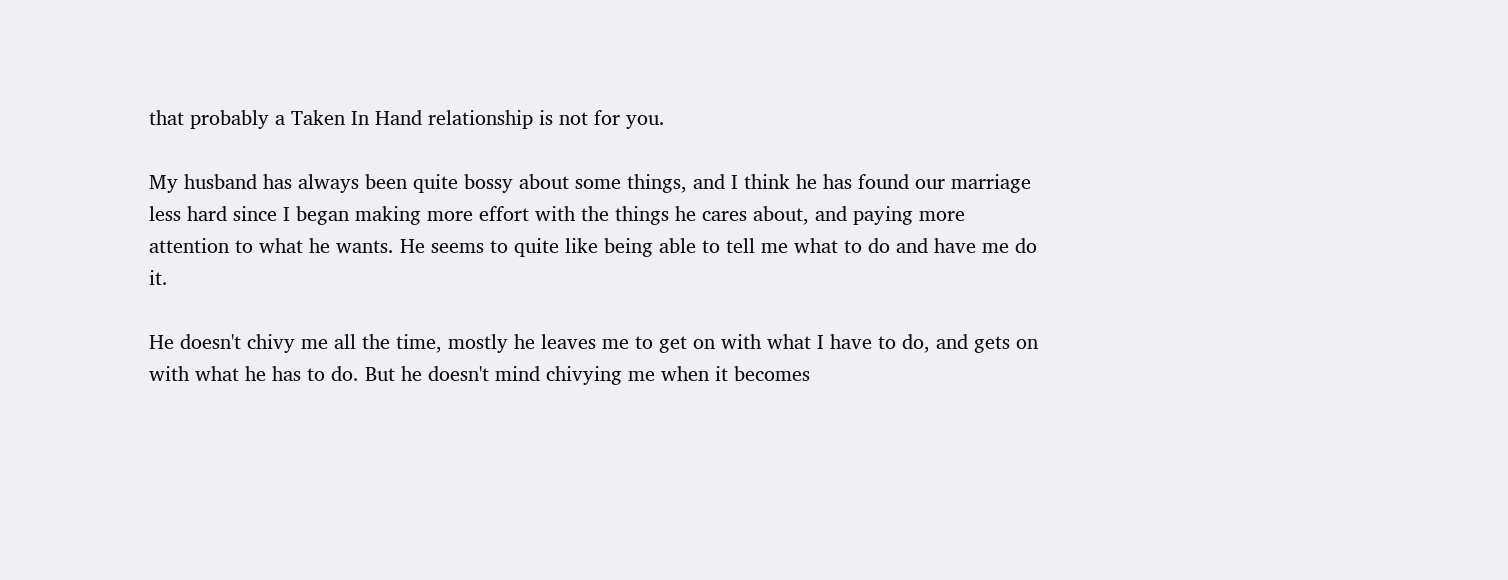that probably a Taken In Hand relationship is not for you.

My husband has always been quite bossy about some things, and I think he has found our marriage less hard since I began making more effort with the things he cares about, and paying more attention to what he wants. He seems to quite like being able to tell me what to do and have me do it.

He doesn't chivy me all the time, mostly he leaves me to get on with what I have to do, and gets on with what he has to do. But he doesn't mind chivying me when it becomes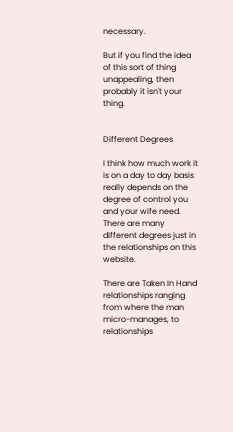necessary.

But if you find the idea of this sort of thing unappealing, then probably it isn't your thing.


Different Degrees

I think how much work it is on a day to day basis really depends on the degree of control you and your wife need. There are many different degrees just in the relationships on this website.

There are Taken In Hand relationships ranging from where the man micro-manages, to relationships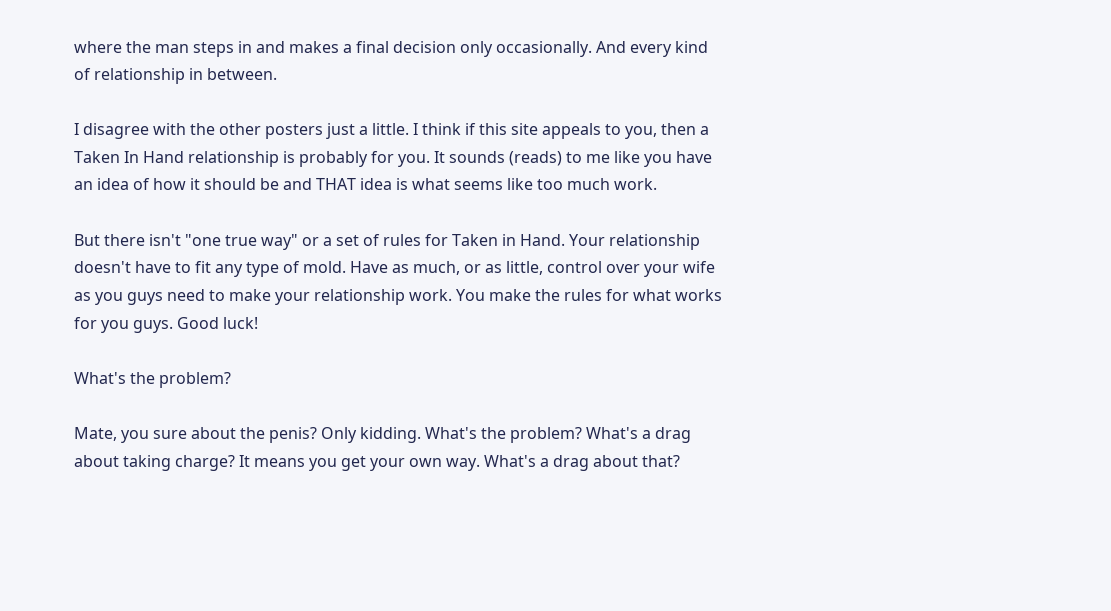where the man steps in and makes a final decision only occasionally. And every kind of relationship in between.

I disagree with the other posters just a little. I think if this site appeals to you, then a Taken In Hand relationship is probably for you. It sounds (reads) to me like you have an idea of how it should be and THAT idea is what seems like too much work.

But there isn't "one true way" or a set of rules for Taken in Hand. Your relationship doesn't have to fit any type of mold. Have as much, or as little, control over your wife as you guys need to make your relationship work. You make the rules for what works for you guys. Good luck!

What's the problem?

Mate, you sure about the penis? Only kidding. What's the problem? What's a drag about taking charge? It means you get your own way. What's a drag about that?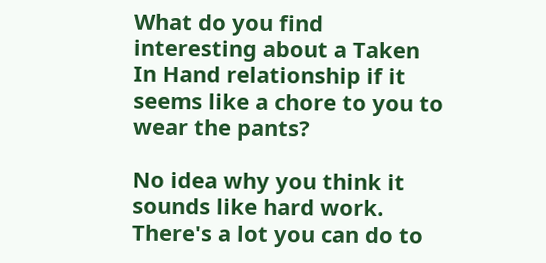What do you find interesting about a Taken In Hand relationship if it seems like a chore to you to wear the pants?

No idea why you think it sounds like hard work. There's a lot you can do to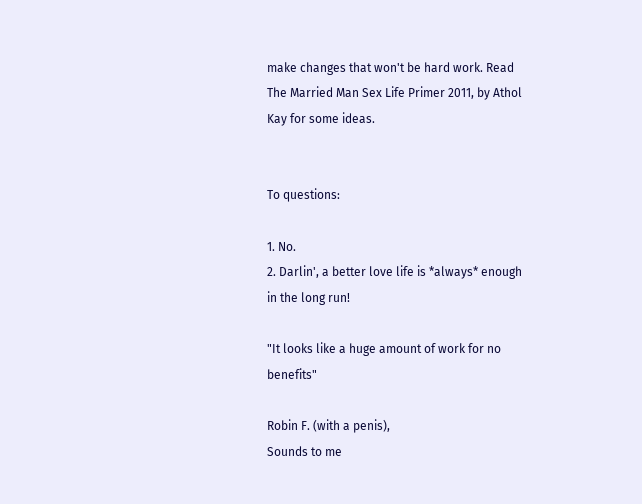make changes that won't be hard work. Read The Married Man Sex Life Primer 2011, by Athol Kay for some ideas.


To questions:

1. No.
2. Darlin', a better love life is *always* enough in the long run!

"It looks like a huge amount of work for no benefits"

Robin F. (with a penis),
Sounds to me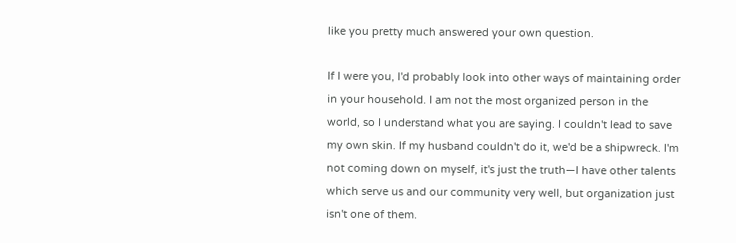like you pretty much answered your own question.

If I were you, I'd probably look into other ways of maintaining order in your household. I am not the most organized person in the world, so I understand what you are saying. I couldn't lead to save my own skin. If my husband couldn't do it, we'd be a shipwreck. I'm not coming down on myself, it's just the truth—I have other talents which serve us and our community very well, but organization just isn't one of them.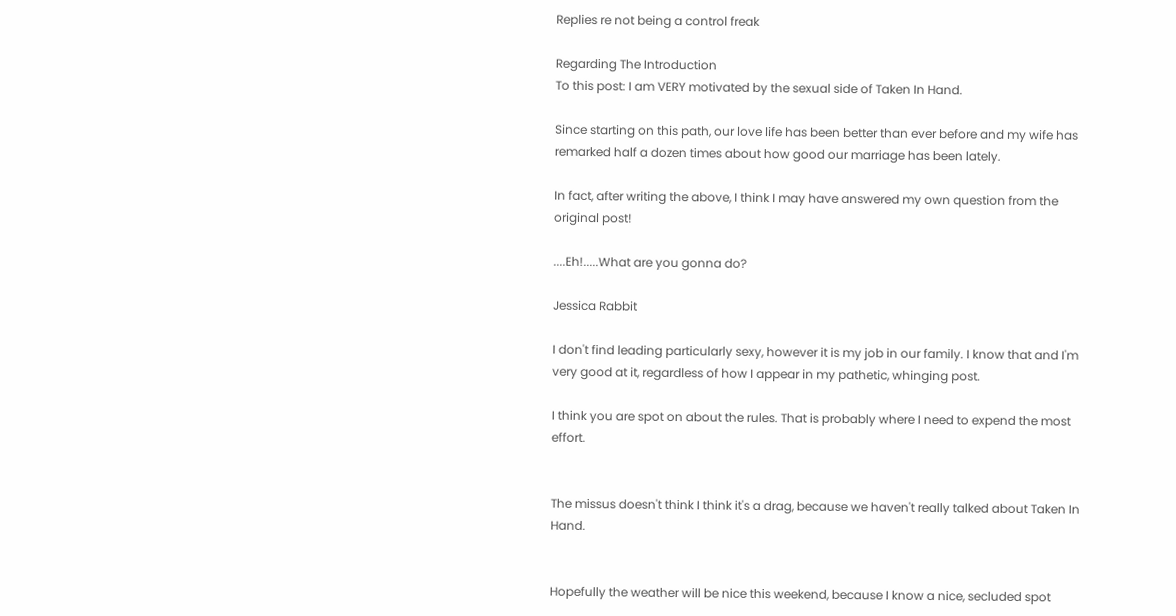Replies re not being a control freak

Regarding The Introduction
To this post: I am VERY motivated by the sexual side of Taken In Hand.

Since starting on this path, our love life has been better than ever before and my wife has remarked half a dozen times about how good our marriage has been lately.

In fact, after writing the above, I think I may have answered my own question from the original post!

....Eh!.....What are you gonna do?

Jessica Rabbit

I don't find leading particularly sexy, however it is my job in our family. I know that and I'm very good at it, regardless of how I appear in my pathetic, whinging post.

I think you are spot on about the rules. That is probably where I need to expend the most effort.


The missus doesn't think I think it's a drag, because we haven't really talked about Taken In Hand.


Hopefully the weather will be nice this weekend, because I know a nice, secluded spot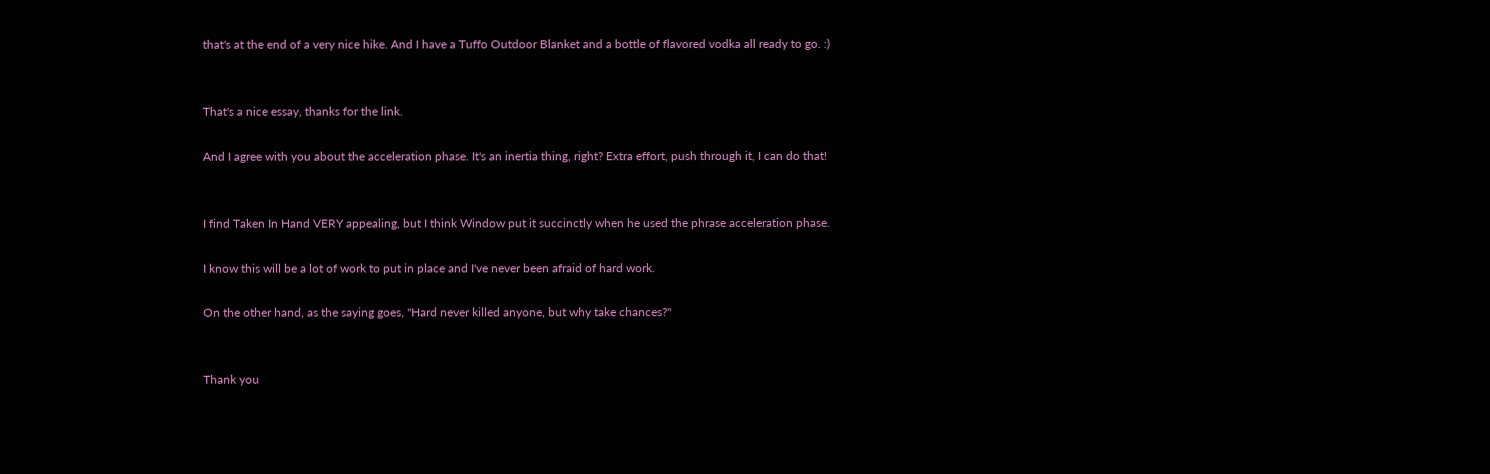that's at the end of a very nice hike. And I have a Tuffo Outdoor Blanket and a bottle of flavored vodka all ready to go. :)


That's a nice essay, thanks for the link.

And I agree with you about the acceleration phase. It's an inertia thing, right? Extra effort, push through it, I can do that!


I find Taken In Hand VERY appealing, but I think Window put it succinctly when he used the phrase acceleration phase.

I know this will be a lot of work to put in place and I've never been afraid of hard work.

On the other hand, as the saying goes, "Hard never killed anyone, but why take chances?"


Thank you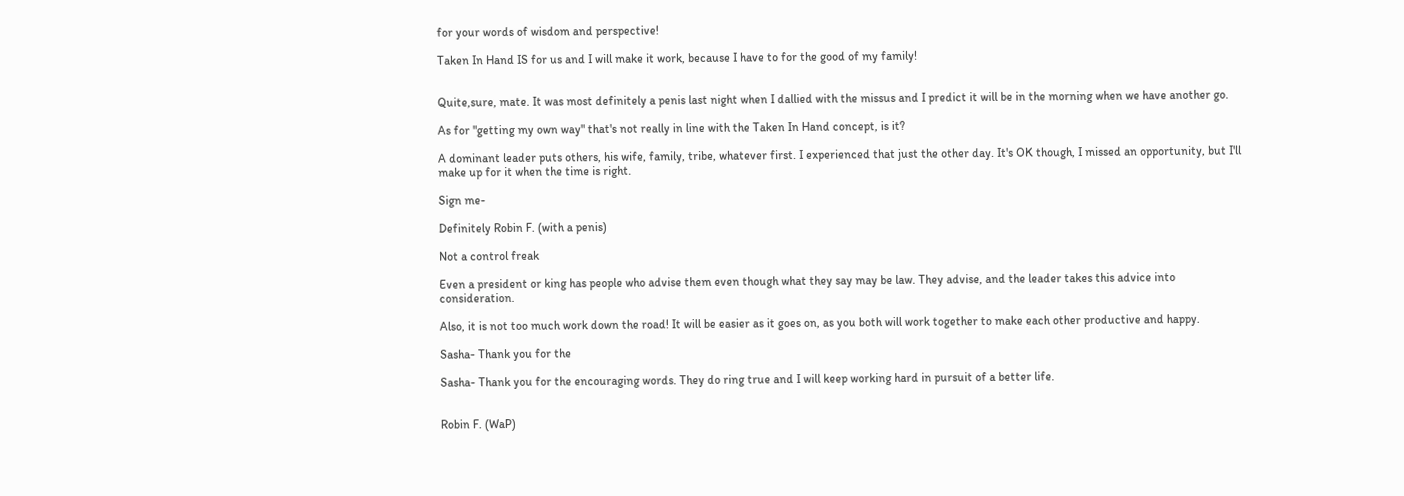for your words of wisdom and perspective!

Taken In Hand IS for us and I will make it work, because I have to for the good of my family!


Quite,sure, mate. It was most definitely a penis last night when I dallied with the missus and I predict it will be in the morning when we have another go.

As for "getting my own way" that's not really in line with the Taken In Hand concept, is it?

A dominant leader puts others, his wife, family, tribe, whatever first. I experienced that just the other day. It's OK though, I missed an opportunity, but I'll make up for it when the time is right.

Sign me-

Definitely Robin F. (with a penis)

Not a control freak

Even a president or king has people who advise them even though what they say may be law. They advise, and the leader takes this advice into consideration.

Also, it is not too much work down the road! It will be easier as it goes on, as you both will work together to make each other productive and happy.

Sasha- Thank you for the

Sasha- Thank you for the encouraging words. They do ring true and I will keep working hard in pursuit of a better life.


Robin F. (WaP)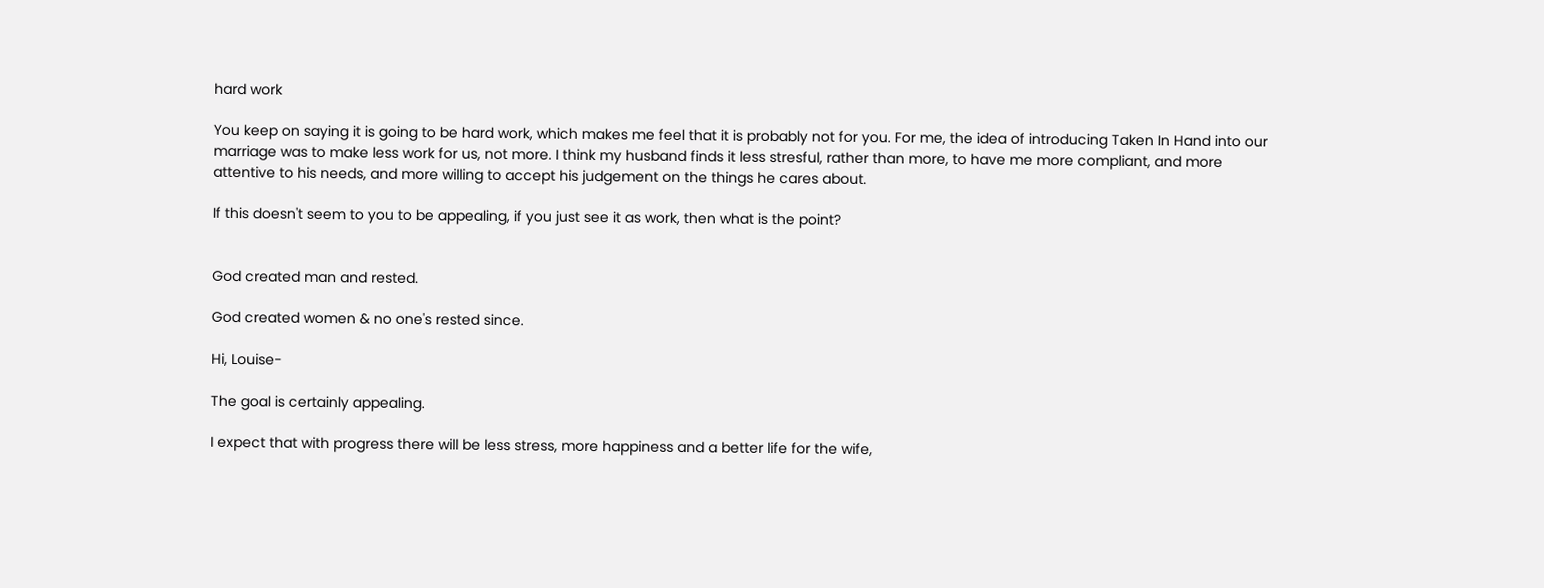hard work

You keep on saying it is going to be hard work, which makes me feel that it is probably not for you. For me, the idea of introducing Taken In Hand into our marriage was to make less work for us, not more. I think my husband finds it less stresful, rather than more, to have me more compliant, and more attentive to his needs, and more willing to accept his judgement on the things he cares about.

If this doesn't seem to you to be appealing, if you just see it as work, then what is the point?


God created man and rested.

God created women & no one's rested since.

Hi, Louise-

The goal is certainly appealing.

I expect that with progress there will be less stress, more happiness and a better life for the wife,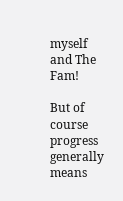myself and The Fam!

But of course progress generally means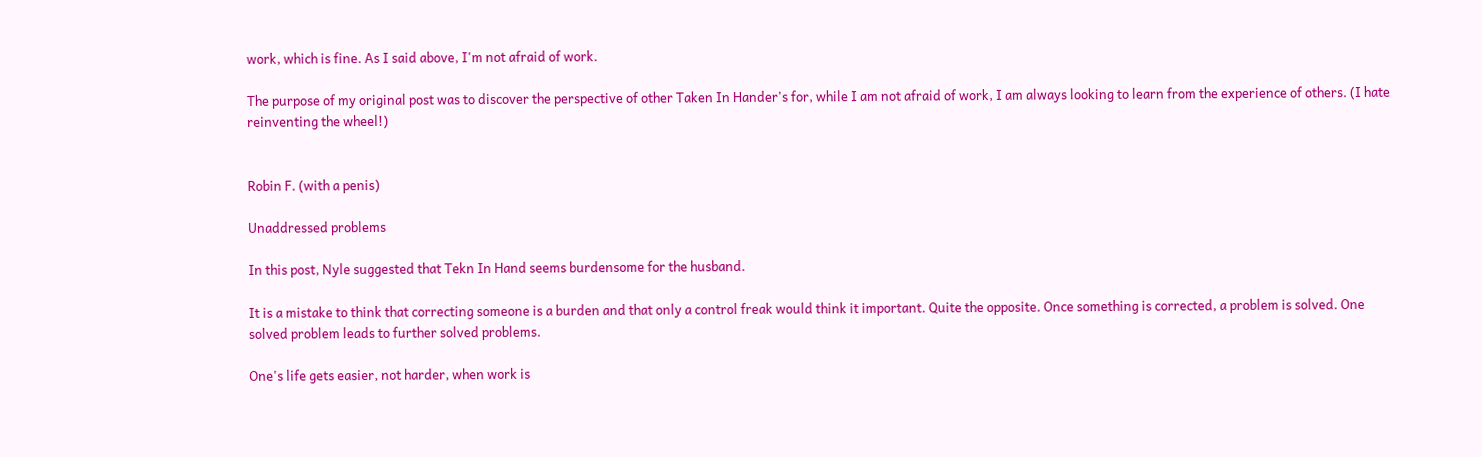work, which is fine. As I said above, I'm not afraid of work.

The purpose of my original post was to discover the perspective of other Taken In Hander's for, while I am not afraid of work, I am always looking to learn from the experience of others. (I hate reinventing the wheel!)


Robin F. (with a penis)

Unaddressed problems

In this post, Nyle suggested that Tekn In Hand seems burdensome for the husband.

It is a mistake to think that correcting someone is a burden and that only a control freak would think it important. Quite the opposite. Once something is corrected, a problem is solved. One solved problem leads to further solved problems.

One's life gets easier, not harder, when work is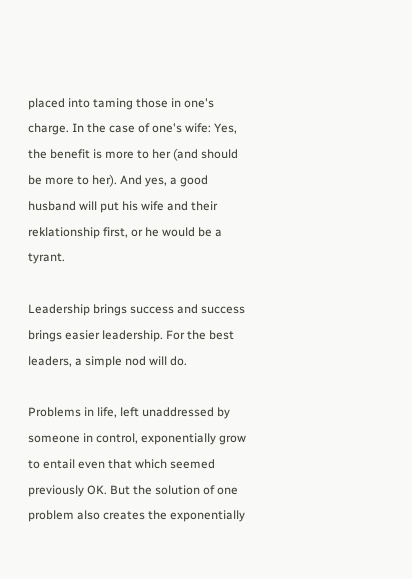placed into taming those in one's charge. In the case of one's wife: Yes, the benefit is more to her (and should be more to her). And yes, a good husband will put his wife and their reklationship first, or he would be a tyrant.

Leadership brings success and success brings easier leadership. For the best leaders, a simple nod will do.

Problems in life, left unaddressed by someone in control, exponentially grow to entail even that which seemed previously OK. But the solution of one problem also creates the exponentially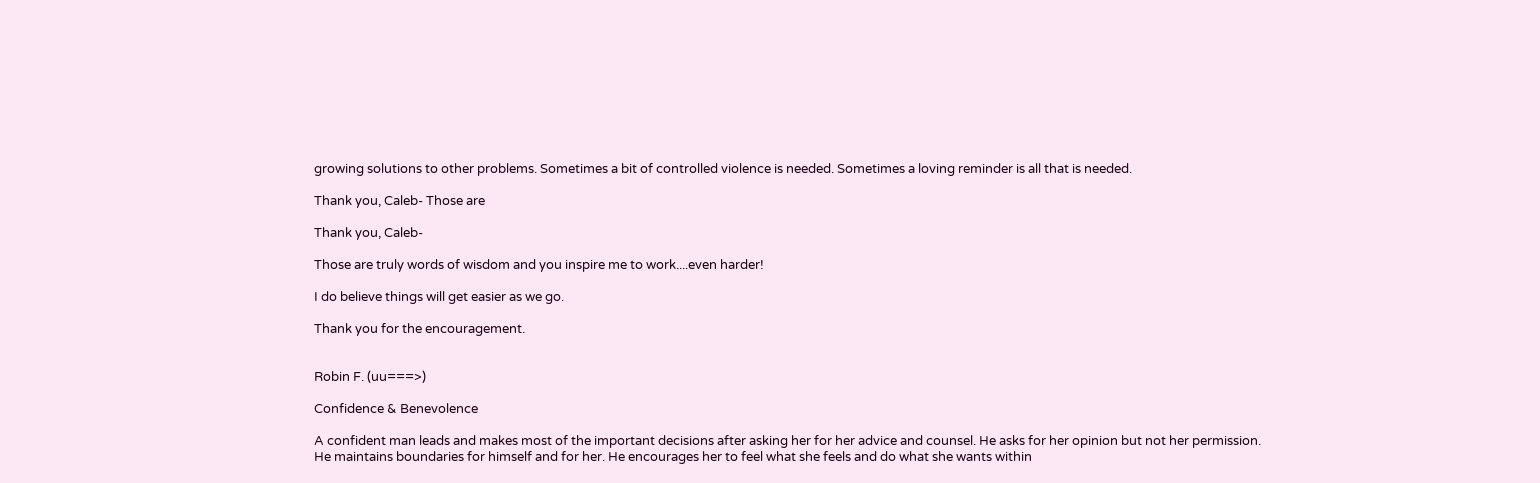growing solutions to other problems. Sometimes a bit of controlled violence is needed. Sometimes a loving reminder is all that is needed.

Thank you, Caleb- Those are

Thank you, Caleb-

Those are truly words of wisdom and you inspire me to work....even harder!

I do believe things will get easier as we go.

Thank you for the encouragement.


Robin F. (uu===>)

Confidence & Benevolence

A confident man leads and makes most of the important decisions after asking her for her advice and counsel. He asks for her opinion but not her permission. He maintains boundaries for himself and for her. He encourages her to feel what she feels and do what she wants within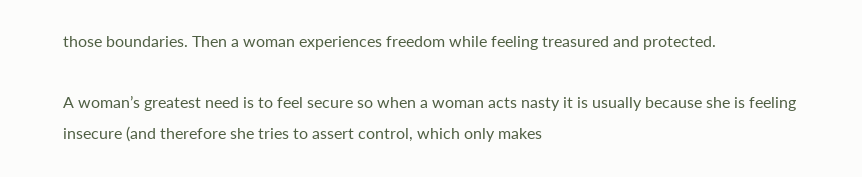those boundaries. Then a woman experiences freedom while feeling treasured and protected.

A woman’s greatest need is to feel secure so when a woman acts nasty it is usually because she is feeling insecure (and therefore she tries to assert control, which only makes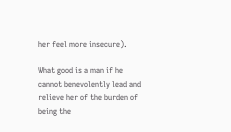her feel more insecure).

What good is a man if he cannot benevolently lead and relieve her of the burden of being the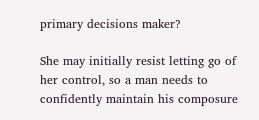primary decisions maker?

She may initially resist letting go of her control, so a man needs to confidently maintain his composure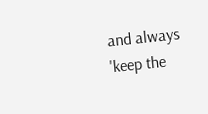and always 'keep the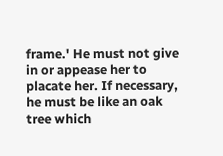frame.' He must not give in or appease her to placate her. If necessary, he must be like an oak tree which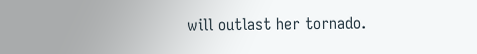will outlast her tornado.